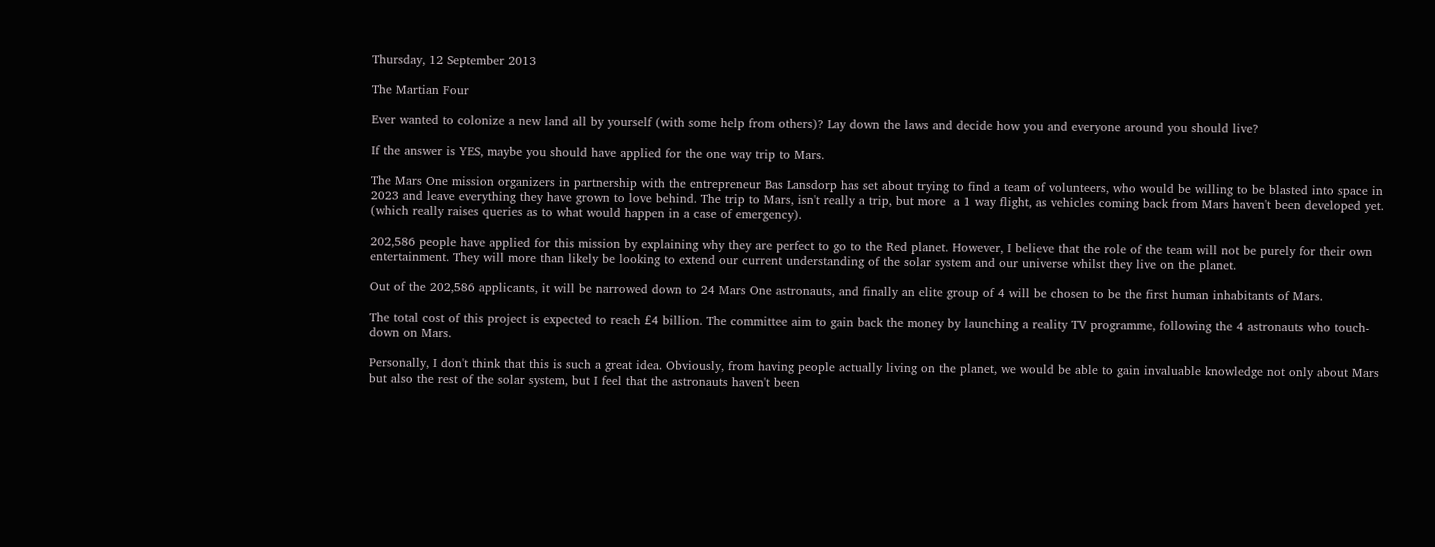Thursday, 12 September 2013

The Martian Four

Ever wanted to colonize a new land all by yourself (with some help from others)? Lay down the laws and decide how you and everyone around you should live?

If the answer is YES, maybe you should have applied for the one way trip to Mars.

The Mars One mission organizers in partnership with the entrepreneur Bas Lansdorp has set about trying to find a team of volunteers, who would be willing to be blasted into space in 2023 and leave everything they have grown to love behind. The trip to Mars, isn't really a trip, but more  a 1 way flight, as vehicles coming back from Mars haven't been developed yet. (which really raises queries as to what would happen in a case of emergency).

202,586 people have applied for this mission by explaining why they are perfect to go to the Red planet. However, I believe that the role of the team will not be purely for their own entertainment. They will more than likely be looking to extend our current understanding of the solar system and our universe whilst they live on the planet.

Out of the 202,586 applicants, it will be narrowed down to 24 Mars One astronauts, and finally an elite group of 4 will be chosen to be the first human inhabitants of Mars.

The total cost of this project is expected to reach £4 billion. The committee aim to gain back the money by launching a reality TV programme, following the 4 astronauts who touch-down on Mars.

Personally, I don't think that this is such a great idea. Obviously, from having people actually living on the planet, we would be able to gain invaluable knowledge not only about Mars but also the rest of the solar system, but I feel that the astronauts haven't been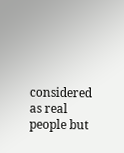considered as real people but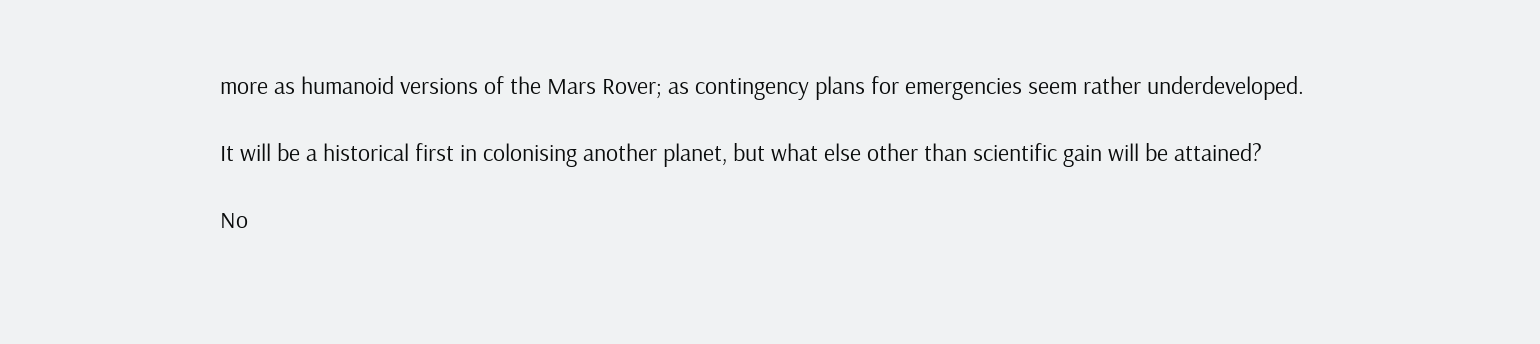more as humanoid versions of the Mars Rover; as contingency plans for emergencies seem rather underdeveloped.

It will be a historical first in colonising another planet, but what else other than scientific gain will be attained?

No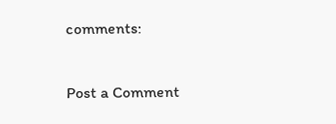comments:

Post a Comment